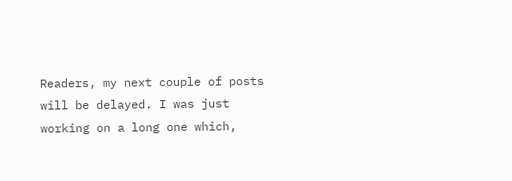Readers, my next couple of posts will be delayed. I was just working on a long one which,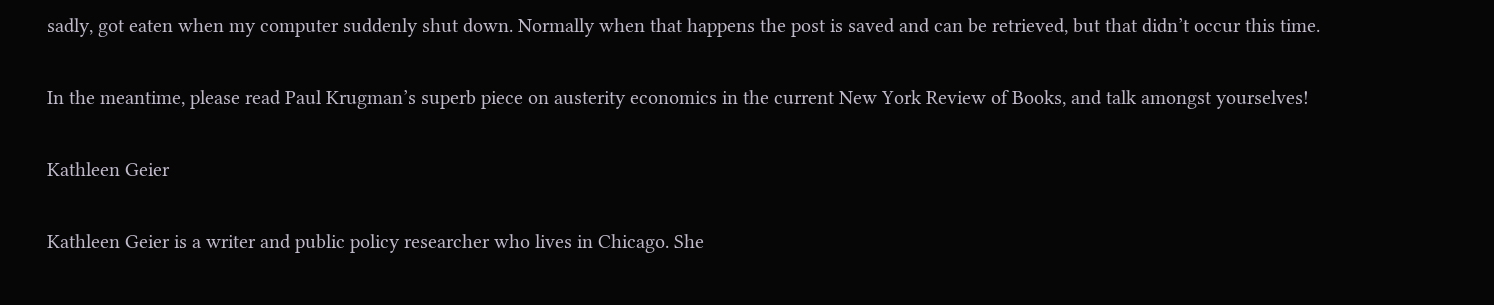sadly, got eaten when my computer suddenly shut down. Normally when that happens the post is saved and can be retrieved, but that didn’t occur this time.

In the meantime, please read Paul Krugman’s superb piece on austerity economics in the current New York Review of Books, and talk amongst yourselves!

Kathleen Geier

Kathleen Geier is a writer and public policy researcher who lives in Chicago. She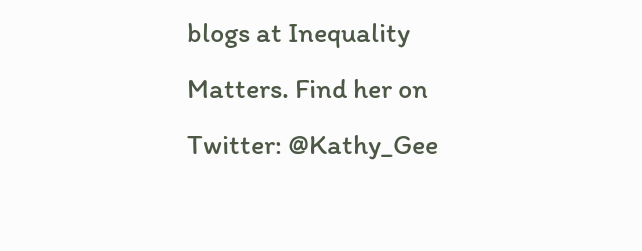blogs at Inequality Matters. Find her on Twitter: @Kathy_Gee